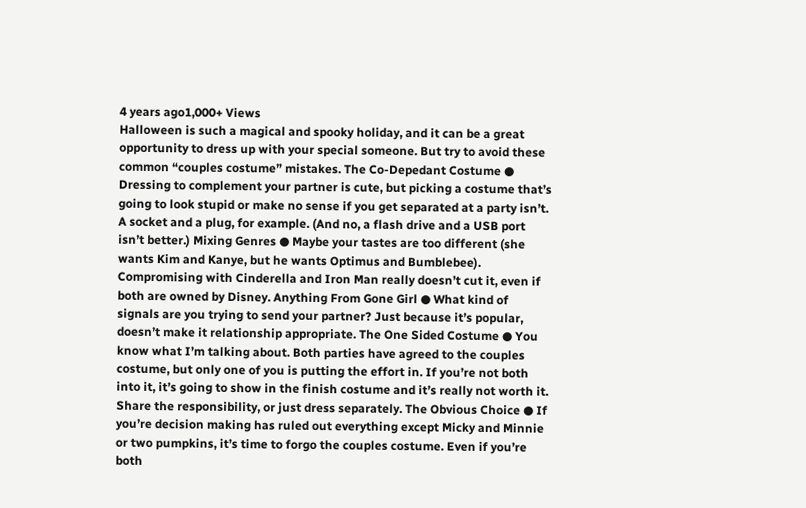4 years ago1,000+ Views
Halloween is such a magical and spooky holiday, and it can be a great opportunity to dress up with your special someone. But try to avoid these common “couples costume” mistakes. The Co-Depedant Costume ● Dressing to complement your partner is cute, but picking a costume that’s going to look stupid or make no sense if you get separated at a party isn’t. A socket and a plug, for example. (And no, a flash drive and a USB port isn’t better.) Mixing Genres ● Maybe your tastes are too different (she wants Kim and Kanye, but he wants Optimus and Bumblebee). Compromising with Cinderella and Iron Man really doesn’t cut it, even if both are owned by Disney. Anything From Gone Girl ● What kind of signals are you trying to send your partner? Just because it’s popular, doesn’t make it relationship appropriate. The One Sided Costume ● You know what I’m talking about. Both parties have agreed to the couples costume, but only one of you is putting the effort in. If you’re not both into it, it’s going to show in the finish costume and it’s really not worth it. Share the responsibility, or just dress separately. The Obvious Choice ● If you’re decision making has ruled out everything except Micky and Minnie or two pumpkins, it’s time to forgo the couples costume. Even if you’re both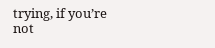trying, if you’re not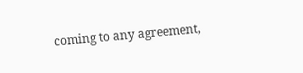coming to any agreement,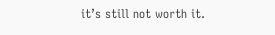it’s still not worth it.